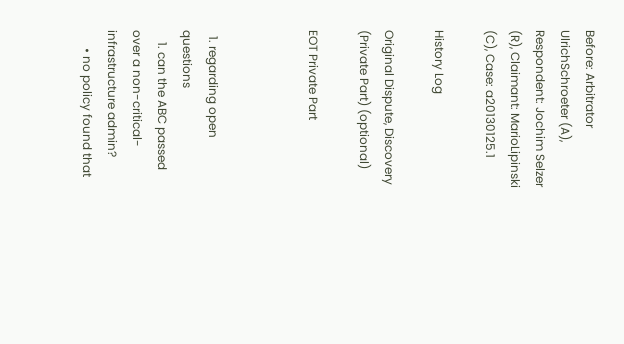Before: Arbitrator UlrichSchroeter (A), Respondent: Jochim Selzer (R), Claimant: MarioLipinski (C), Case: a20130125.1

History Log

Original Dispute, Discovery (Private Part) (optional)

EOT Private Part



  1. regarding open questions
    1. can the ABC passed over a non-critical-infrastructure admin?
      • no policy found that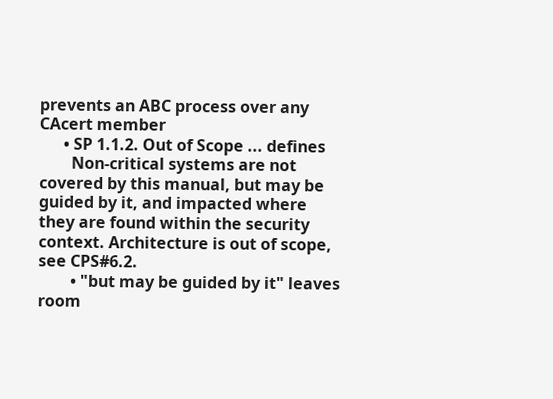prevents an ABC process over any CAcert member
      • SP 1.1.2. Out of Scope ... defines
        Non-critical systems are not covered by this manual, but may be guided by it, and impacted where they are found within the security context. Architecture is out of scope, see CPS#6.2.
        • "but may be guided by it" leaves room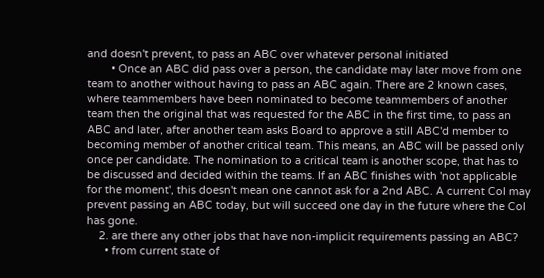and doesn't prevent, to pass an ABC over whatever personal initiated
        • Once an ABC did pass over a person, the candidate may later move from one team to another without having to pass an ABC again. There are 2 known cases, where teammembers have been nominated to become teammembers of another team then the original that was requested for the ABC in the first time, to pass an ABC and later, after another team asks Board to approve a still ABC'd member to becoming member of another critical team. This means, an ABC will be passed only once per candidate. The nomination to a critical team is another scope, that has to be discussed and decided within the teams. If an ABC finishes with 'not applicable for the moment', this doesn't mean one cannot ask for a 2nd ABC. A current CoI may prevent passing an ABC today, but will succeed one day in the future where the CoI has gone.
    2. are there any other jobs that have non-implicit requirements passing an ABC?
      • from current state of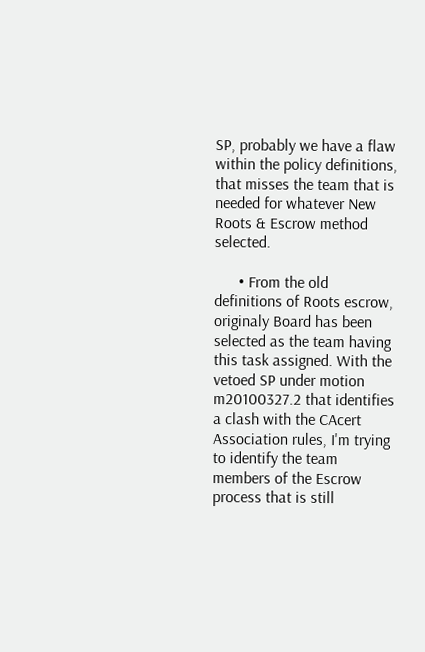SP, probably we have a flaw within the policy definitions, that misses the team that is needed for whatever New Roots & Escrow method selected.

      • From the old definitions of Roots escrow, originaly Board has been selected as the team having this task assigned. With the vetoed SP under motion m20100327.2 that identifies a clash with the CAcert Association rules, I'm trying to identify the team members of the Escrow process that is still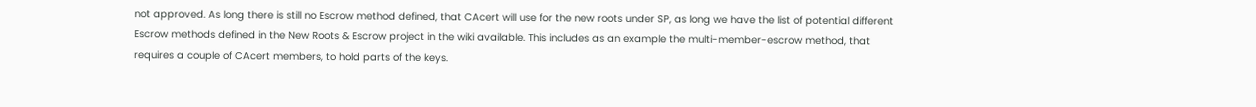not approved. As long there is still no Escrow method defined, that CAcert will use for the new roots under SP, as long we have the list of potential different Escrow methods defined in the New Roots & Escrow project in the wiki available. This includes as an example the multi-member-escrow method, that requires a couple of CAcert members, to hold parts of the keys.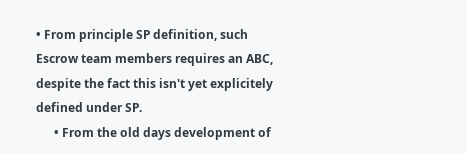• From principle SP definition, such Escrow team members requires an ABC, despite the fact this isn't yet explicitely defined under SP.
      • From the old days development of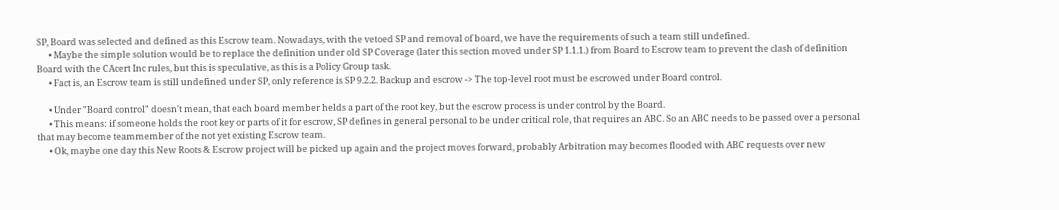SP, Board was selected and defined as this Escrow team. Nowadays, with the vetoed SP and removal of board, we have the requirements of such a team still undefined.
      • Maybe the simple solution would be to replace the definition under old SP Coverage (later this section moved under SP 1.1.1.) from Board to Escrow team to prevent the clash of definition Board with the CAcert Inc rules, but this is speculative, as this is a Policy Group task.
      • Fact is, an Escrow team is still undefined under SP, only reference is SP 9.2.2. Backup and escrow -> The top-level root must be escrowed under Board control.

      • Under "Board control" doesn't mean, that each board member helds a part of the root key, but the escrow process is under control by the Board.
      • This means: if someone holds the root key or parts of it for escrow, SP defines in general personal to be under critical role, that requires an ABC. So an ABC needs to be passed over a personal that may become teammember of the not yet existing Escrow team.
      • Ok, maybe one day this New Roots & Escrow project will be picked up again and the project moves forward, probably Arbitration may becomes flooded with ABC requests over new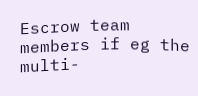Escrow team members if eg the multi-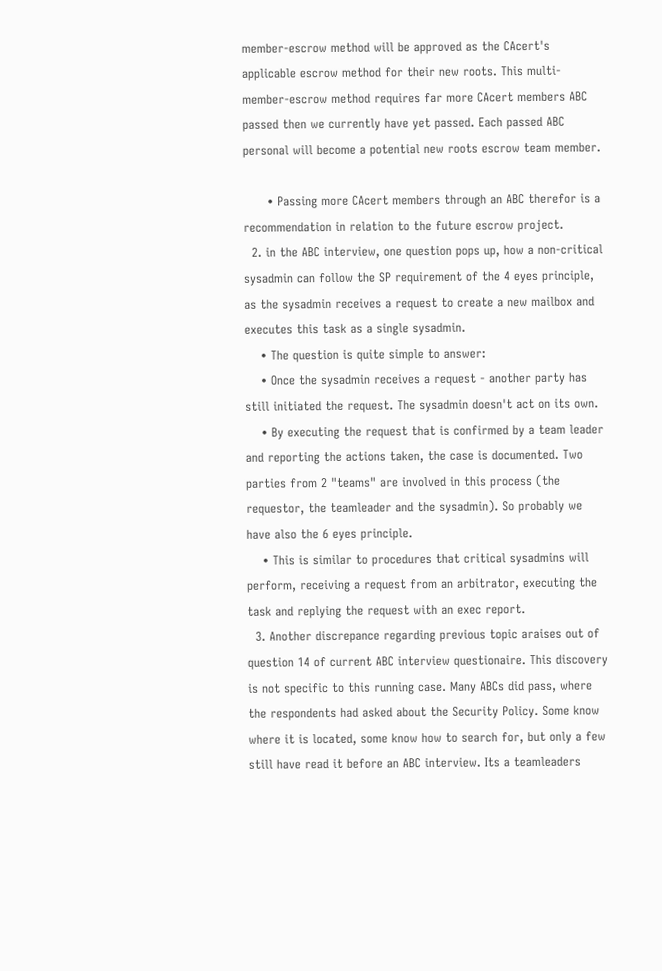member-escrow method will be approved as the CAcert's applicable escrow method for their new roots. This multi-member-escrow method requires far more CAcert members ABC passed then we currently have yet passed. Each passed ABC personal will become a potential new roots escrow team member.

      • Passing more CAcert members through an ABC therefor is a recommendation in relation to the future escrow project.
  2. in the ABC interview, one question pops up, how a non-critical sysadmin can follow the SP requirement of the 4 eyes principle, as the sysadmin receives a request to create a new mailbox and executes this task as a single sysadmin.
    • The question is quite simple to answer:
    • Once the sysadmin receives a request - another party has still initiated the request. The sysadmin doesn't act on its own.
    • By executing the request that is confirmed by a team leader and reporting the actions taken, the case is documented. Two parties from 2 "teams" are involved in this process (the requestor, the teamleader and the sysadmin). So probably we have also the 6 eyes principle.
    • This is similar to procedures that critical sysadmins will perform, receiving a request from an arbitrator, executing the task and replying the request with an exec report.
  3. Another discrepance regarding previous topic araises out of question 14 of current ABC interview questionaire. This discovery is not specific to this running case. Many ABCs did pass, where the respondents had asked about the Security Policy. Some know where it is located, some know how to search for, but only a few still have read it before an ABC interview. Its a teamleaders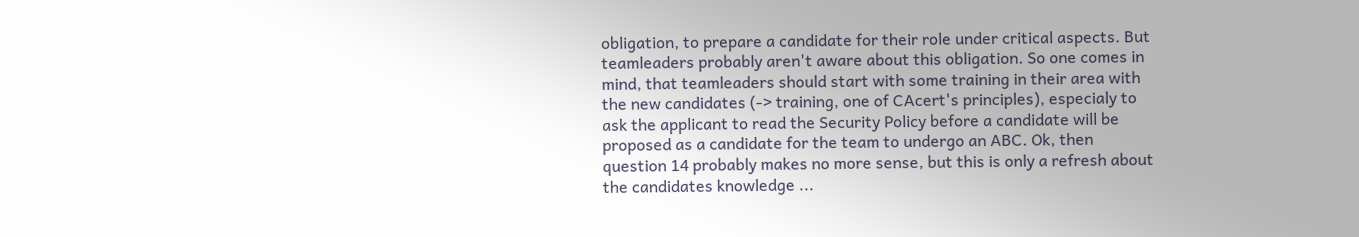obligation, to prepare a candidate for their role under critical aspects. But teamleaders probably aren't aware about this obligation. So one comes in mind, that teamleaders should start with some training in their area with the new candidates (-> training, one of CAcert's principles), especialy to ask the applicant to read the Security Policy before a candidate will be proposed as a candidate for the team to undergo an ABC. Ok, then question 14 probably makes no more sense, but this is only a refresh about the candidates knowledge ...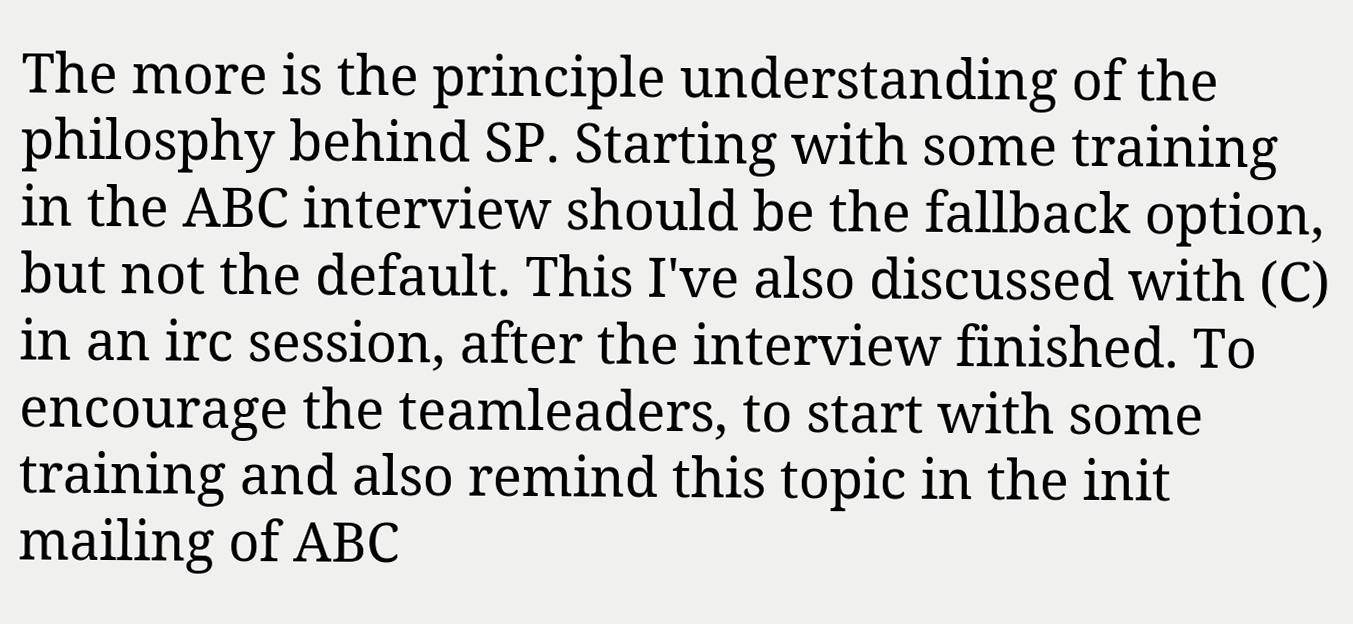The more is the principle understanding of the philosphy behind SP. Starting with some training in the ABC interview should be the fallback option, but not the default. This I've also discussed with (C) in an irc session, after the interview finished. To encourage the teamleaders, to start with some training and also remind this topic in the init mailing of ABC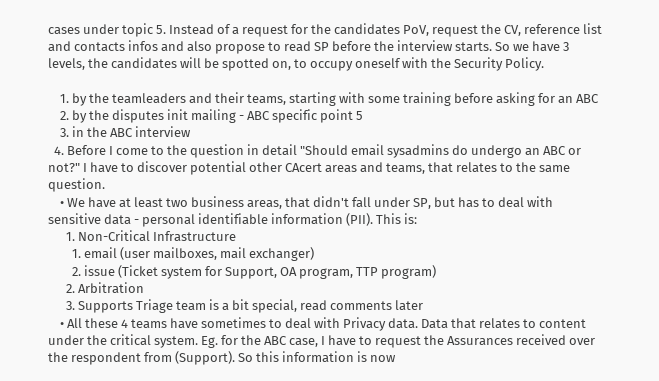cases under topic 5. Instead of a request for the candidates PoV, request the CV, reference list and contacts infos and also propose to read SP before the interview starts. So we have 3 levels, the candidates will be spotted on, to occupy oneself with the Security Policy.

    1. by the teamleaders and their teams, starting with some training before asking for an ABC
    2. by the disputes init mailing - ABC specific point 5
    3. in the ABC interview
  4. Before I come to the question in detail "Should email sysadmins do undergo an ABC or not?" I have to discover potential other CAcert areas and teams, that relates to the same question.
    • We have at least two business areas, that didn't fall under SP, but has to deal with sensitive data - personal identifiable information (PII). This is:
      1. Non-Critical Infrastructure
        1. email (user mailboxes, mail exchanger)
        2. issue (Ticket system for Support, OA program, TTP program)
      2. Arbitration
      3. Supports Triage team is a bit special, read comments later
    • All these 4 teams have sometimes to deal with Privacy data. Data that relates to content under the critical system. Eg. for the ABC case, I have to request the Assurances received over the respondent from (Support). So this information is now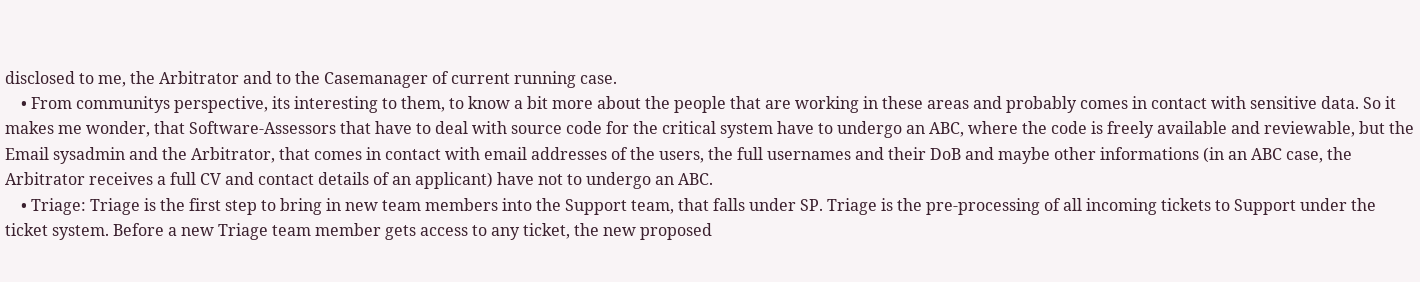disclosed to me, the Arbitrator and to the Casemanager of current running case.
    • From communitys perspective, its interesting to them, to know a bit more about the people that are working in these areas and probably comes in contact with sensitive data. So it makes me wonder, that Software-Assessors that have to deal with source code for the critical system have to undergo an ABC, where the code is freely available and reviewable, but the Email sysadmin and the Arbitrator, that comes in contact with email addresses of the users, the full usernames and their DoB and maybe other informations (in an ABC case, the Arbitrator receives a full CV and contact details of an applicant) have not to undergo an ABC.
    • Triage: Triage is the first step to bring in new team members into the Support team, that falls under SP. Triage is the pre-processing of all incoming tickets to Support under the ticket system. Before a new Triage team member gets access to any ticket, the new proposed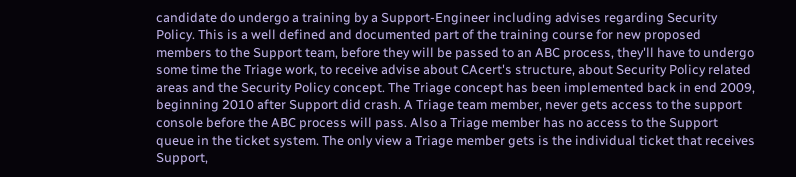candidate do undergo a training by a Support-Engineer including advises regarding Security Policy. This is a well defined and documented part of the training course for new proposed members to the Support team, before they will be passed to an ABC process, they'll have to undergo some time the Triage work, to receive advise about CAcert's structure, about Security Policy related areas and the Security Policy concept. The Triage concept has been implemented back in end 2009, beginning 2010 after Support did crash. A Triage team member, never gets access to the support console before the ABC process will pass. Also a Triage member has no access to the Support queue in the ticket system. The only view a Triage member gets is the individual ticket that receives Support,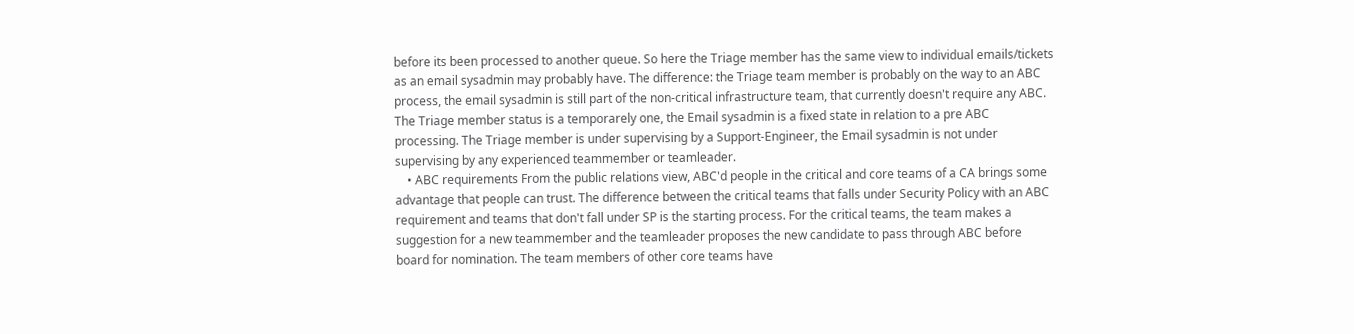before its been processed to another queue. So here the Triage member has the same view to individual emails/tickets as an email sysadmin may probably have. The difference: the Triage team member is probably on the way to an ABC process, the email sysadmin is still part of the non-critical infrastructure team, that currently doesn't require any ABC. The Triage member status is a temporarely one, the Email sysadmin is a fixed state in relation to a pre ABC processing. The Triage member is under supervising by a Support-Engineer, the Email sysadmin is not under supervising by any experienced teammember or teamleader.
    • ABC requirements From the public relations view, ABC'd people in the critical and core teams of a CA brings some advantage that people can trust. The difference between the critical teams that falls under Security Policy with an ABC requirement and teams that don't fall under SP is the starting process. For the critical teams, the team makes a suggestion for a new teammember and the teamleader proposes the new candidate to pass through ABC before board for nomination. The team members of other core teams have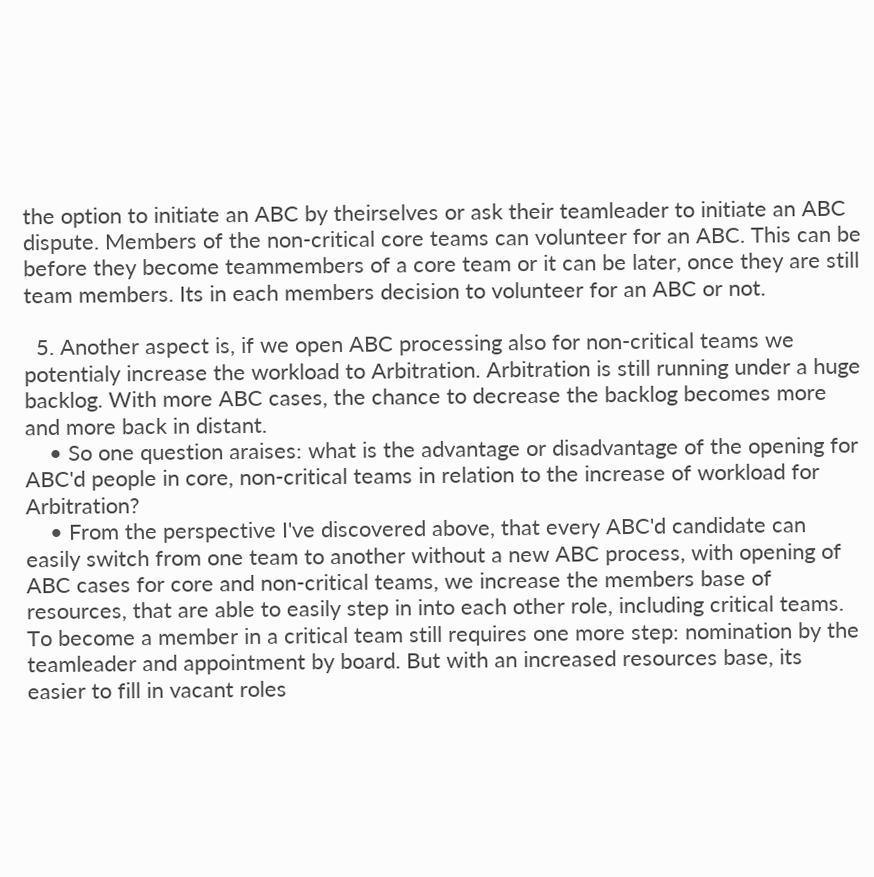the option to initiate an ABC by theirselves or ask their teamleader to initiate an ABC dispute. Members of the non-critical core teams can volunteer for an ABC. This can be before they become teammembers of a core team or it can be later, once they are still team members. Its in each members decision to volunteer for an ABC or not.

  5. Another aspect is, if we open ABC processing also for non-critical teams we potentialy increase the workload to Arbitration. Arbitration is still running under a huge backlog. With more ABC cases, the chance to decrease the backlog becomes more and more back in distant.
    • So one question araises: what is the advantage or disadvantage of the opening for ABC'd people in core, non-critical teams in relation to the increase of workload for Arbitration?
    • From the perspective I've discovered above, that every ABC'd candidate can easily switch from one team to another without a new ABC process, with opening of ABC cases for core and non-critical teams, we increase the members base of resources, that are able to easily step in into each other role, including critical teams. To become a member in a critical team still requires one more step: nomination by the teamleader and appointment by board. But with an increased resources base, its easier to fill in vacant roles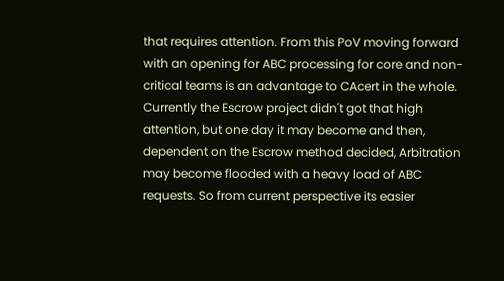that requires attention. From this PoV moving forward with an opening for ABC processing for core and non-critical teams is an advantage to CAcert in the whole. Currently the Escrow project didn't got that high attention, but one day it may become and then, dependent on the Escrow method decided, Arbitration may become flooded with a heavy load of ABC requests. So from current perspective its easier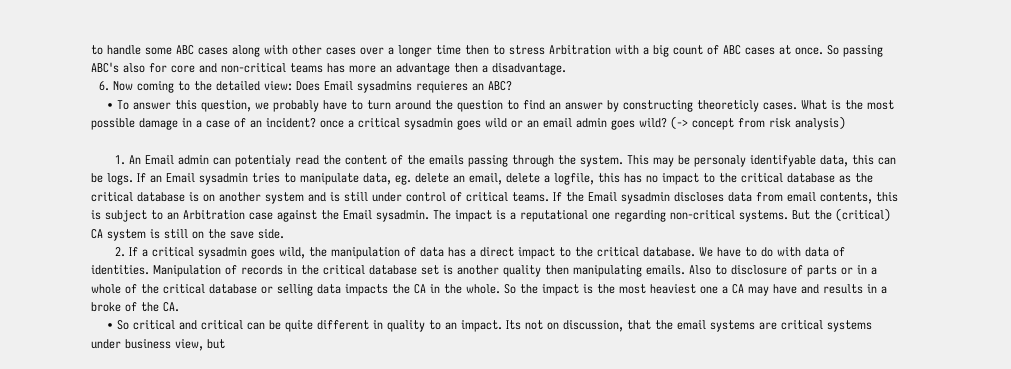to handle some ABC cases along with other cases over a longer time then to stress Arbitration with a big count of ABC cases at once. So passing ABC's also for core and non-critical teams has more an advantage then a disadvantage.
  6. Now coming to the detailed view: Does Email sysadmins requieres an ABC?
    • To answer this question, we probably have to turn around the question to find an answer by constructing theoreticly cases. What is the most possible damage in a case of an incident? once a critical sysadmin goes wild or an email admin goes wild? (-> concept from risk analysis)

      1. An Email admin can potentialy read the content of the emails passing through the system. This may be personaly identifyable data, this can be logs. If an Email sysadmin tries to manipulate data, eg. delete an email, delete a logfile, this has no impact to the critical database as the critical database is on another system and is still under control of critical teams. If the Email sysadmin discloses data from email contents, this is subject to an Arbitration case against the Email sysadmin. The impact is a reputational one regarding non-critical systems. But the (critical) CA system is still on the save side.
      2. If a critical sysadmin goes wild, the manipulation of data has a direct impact to the critical database. We have to do with data of identities. Manipulation of records in the critical database set is another quality then manipulating emails. Also to disclosure of parts or in a whole of the critical database or selling data impacts the CA in the whole. So the impact is the most heaviest one a CA may have and results in a broke of the CA.
    • So critical and critical can be quite different in quality to an impact. Its not on discussion, that the email systems are critical systems under business view, but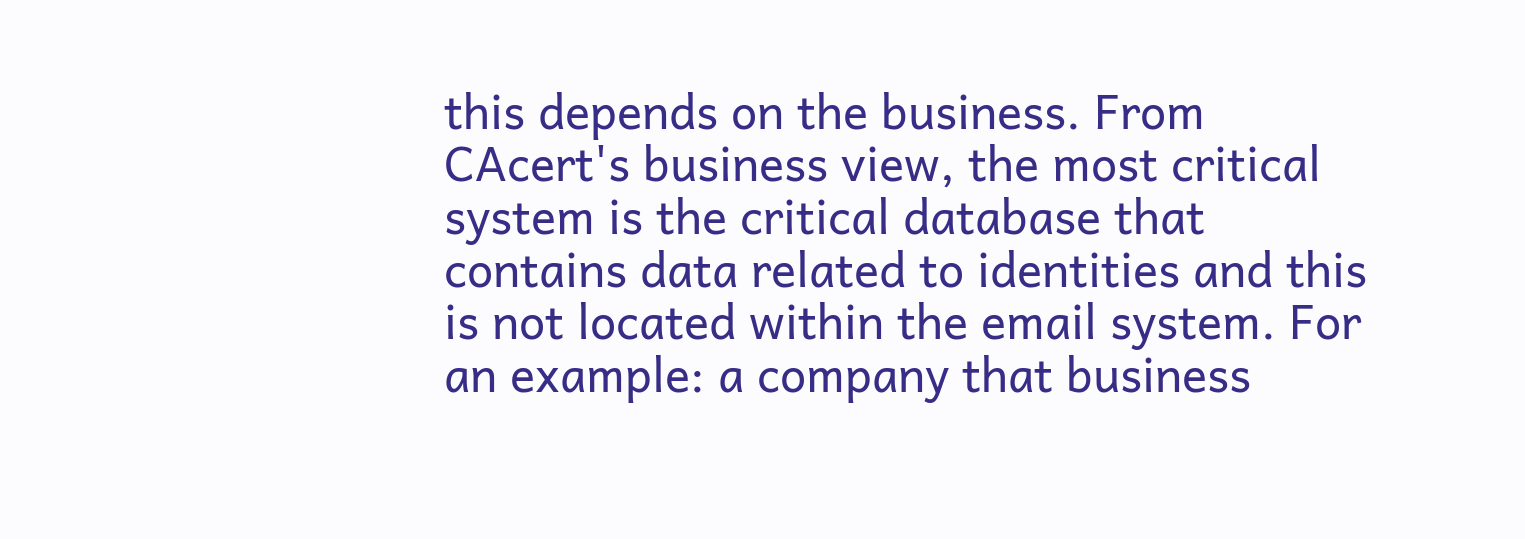this depends on the business. From CAcert's business view, the most critical system is the critical database that contains data related to identities and this is not located within the email system. For an example: a company that business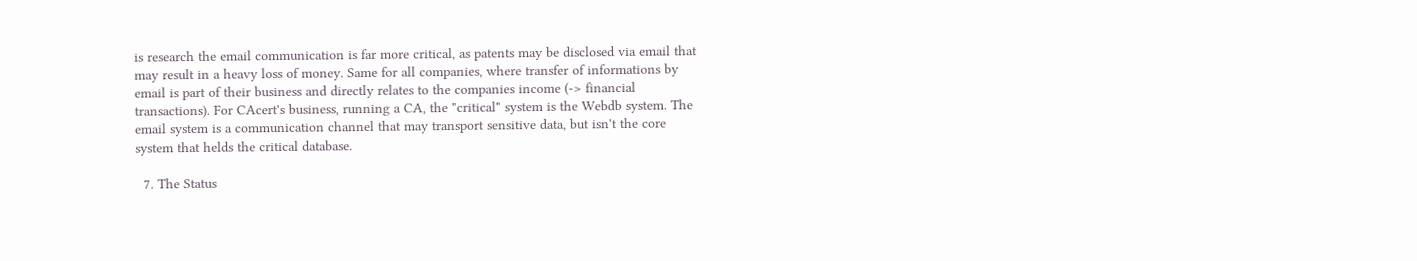is research the email communication is far more critical, as patents may be disclosed via email that may result in a heavy loss of money. Same for all companies, where transfer of informations by email is part of their business and directly relates to the companies income (-> financial transactions). For CAcert's business, running a CA, the "critical" system is the Webdb system. The email system is a communication channel that may transport sensitive data, but isn't the core system that helds the critical database.

  7. The Status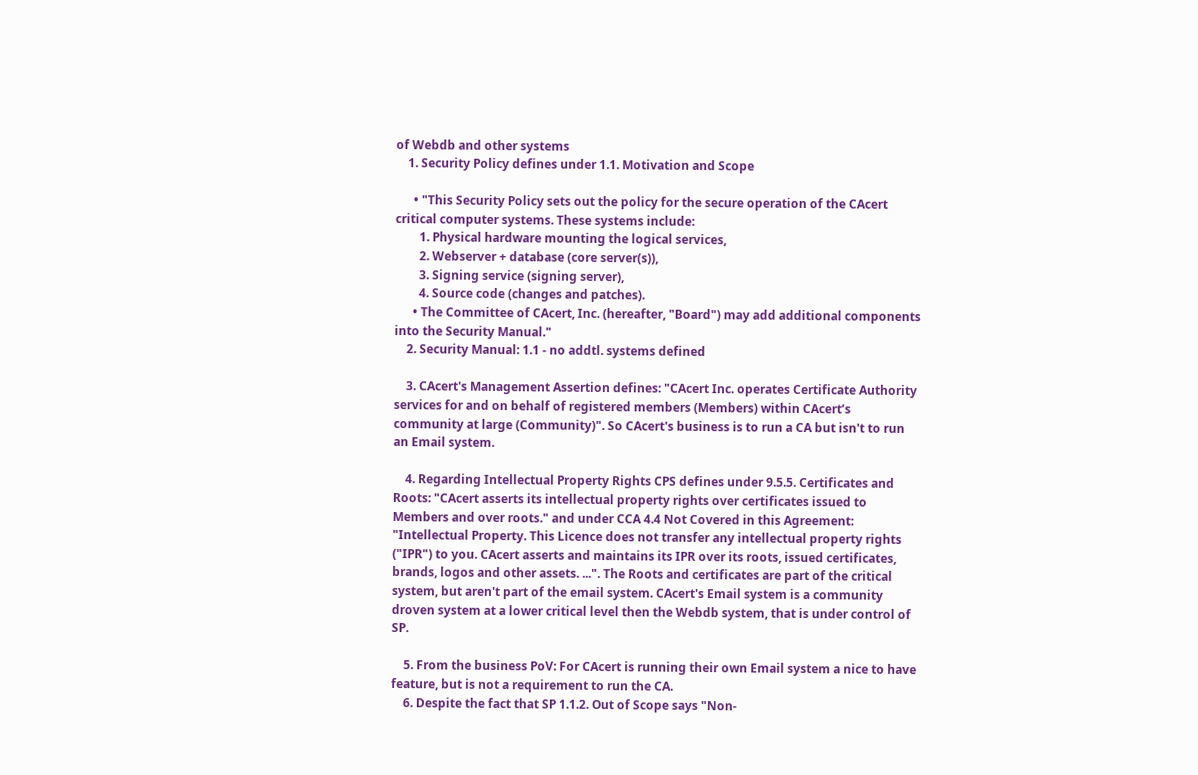of Webdb and other systems
    1. Security Policy defines under 1.1. Motivation and Scope

      • "This Security Policy sets out the policy for the secure operation of the CAcert critical computer systems. These systems include:
        1. Physical hardware mounting the logical services,
        2. Webserver + database (core server(s)),
        3. Signing service (signing server),
        4. Source code (changes and patches).
      • The Committee of CAcert, Inc. (hereafter, "Board") may add additional components into the Security Manual."
    2. Security Manual: 1.1 - no addtl. systems defined

    3. CAcert's Management Assertion defines: "CAcert Inc. operates Certificate Authority services for and on behalf of registered members (Members) within CAcert’s community at large (Community)". So CAcert's business is to run a CA but isn't to run an Email system.

    4. Regarding Intellectual Property Rights CPS defines under 9.5.5. Certificates and Roots: "CAcert asserts its intellectual property rights over certificates issued to Members and over roots." and under CCA 4.4 Not Covered in this Agreement: "Intellectual Property. This Licence does not transfer any intellectual property rights ("IPR") to you. CAcert asserts and maintains its IPR over its roots, issued certificates, brands, logos and other assets. ...". The Roots and certificates are part of the critical system, but aren't part of the email system. CAcert's Email system is a community droven system at a lower critical level then the Webdb system, that is under control of SP.

    5. From the business PoV: For CAcert is running their own Email system a nice to have feature, but is not a requirement to run the CA.
    6. Despite the fact that SP 1.1.2. Out of Scope says "Non-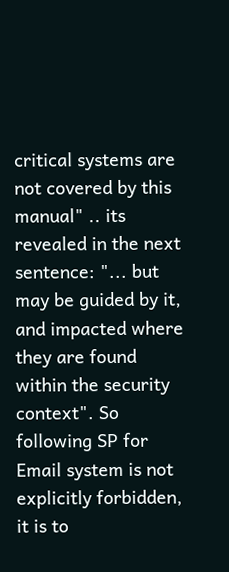critical systems are not covered by this manual" .. its revealed in the next sentence: "... but may be guided by it, and impacted where they are found within the security context". So following SP for Email system is not explicitly forbidden, it is to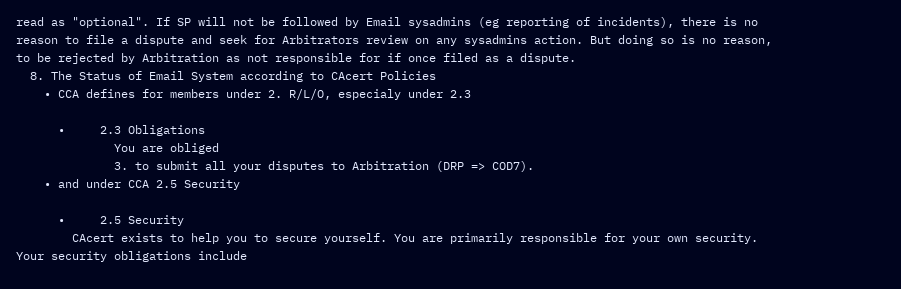read as "optional". If SP will not be followed by Email sysadmins (eg reporting of incidents), there is no reason to file a dispute and seek for Arbitrators review on any sysadmins action. But doing so is no reason, to be rejected by Arbitration as not responsible for if once filed as a dispute.
  8. The Status of Email System according to CAcert Policies
    • CCA defines for members under 2. R/L/O, especialy under 2.3

      •     2.3 Obligations
              You are obliged
              3. to submit all your disputes to Arbitration (DRP => COD7).
    • and under CCA 2.5 Security

      •     2.5 Security
        CAcert exists to help you to secure yourself. You are primarily responsible for your own security. Your security obligations include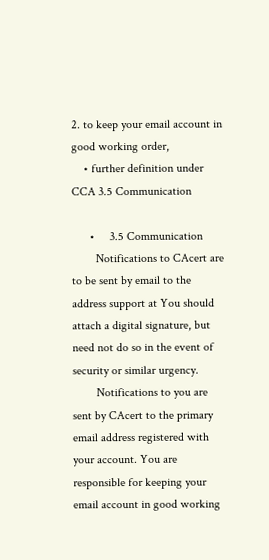2. to keep your email account in good working order,
    • further definition under CCA 3.5 Communication

      •     3.5 Communication
        Notifications to CAcert are to be sent by email to the address support at You should attach a digital signature, but need not do so in the event of security or similar urgency.
        Notifications to you are sent by CAcert to the primary email address registered with your account. You are responsible for keeping your email account in good working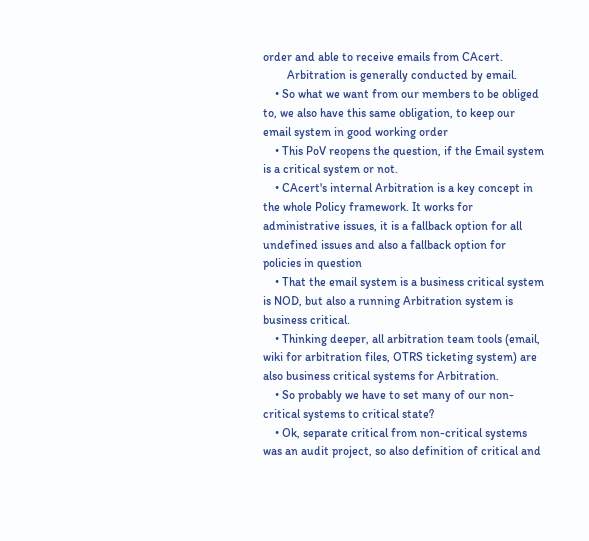order and able to receive emails from CAcert.
        Arbitration is generally conducted by email.
    • So what we want from our members to be obliged to, we also have this same obligation, to keep our email system in good working order
    • This PoV reopens the question, if the Email system is a critical system or not.
    • CAcert's internal Arbitration is a key concept in the whole Policy framework. It works for administrative issues, it is a fallback option for all undefined issues and also a fallback option for policies in question
    • That the email system is a business critical system is NOD, but also a running Arbitration system is business critical.
    • Thinking deeper, all arbitration team tools (email, wiki for arbitration files, OTRS ticketing system) are also business critical systems for Arbitration.
    • So probably we have to set many of our non-critical systems to critical state?
    • Ok, separate critical from non-critical systems was an audit project, so also definition of critical and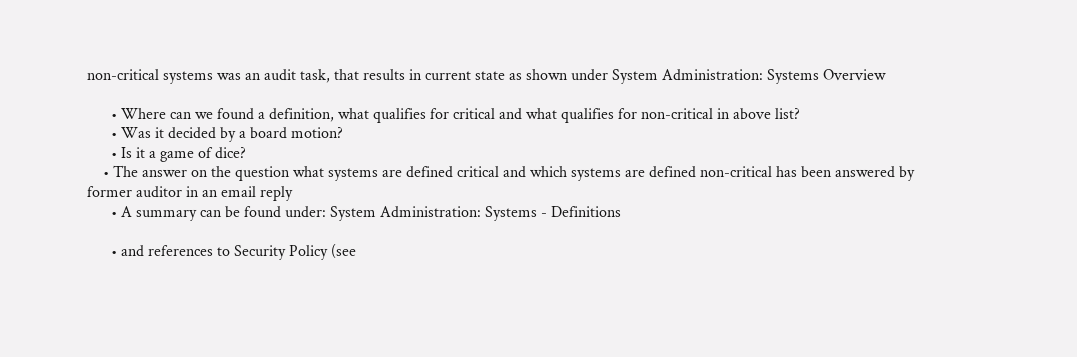non-critical systems was an audit task, that results in current state as shown under System Administration: Systems Overview

      • Where can we found a definition, what qualifies for critical and what qualifies for non-critical in above list?
      • Was it decided by a board motion?
      • Is it a game of dice?
    • The answer on the question what systems are defined critical and which systems are defined non-critical has been answered by former auditor in an email reply
      • A summary can be found under: System Administration: Systems - Definitions

      • and references to Security Policy (see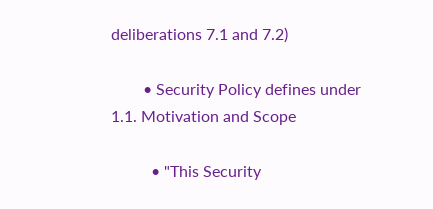deliberations 7.1 and 7.2)

        • Security Policy defines under 1.1. Motivation and Scope

          • "This Security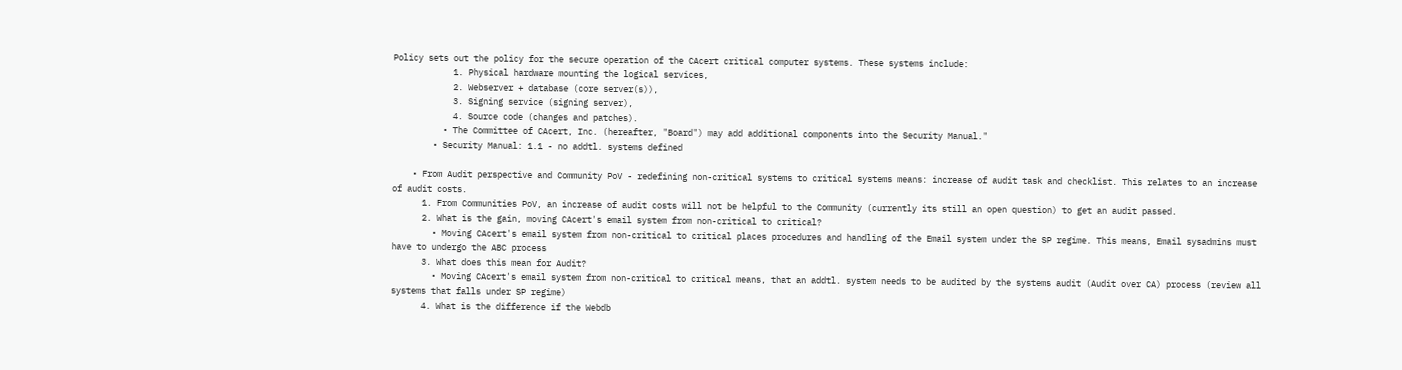Policy sets out the policy for the secure operation of the CAcert critical computer systems. These systems include:
            1. Physical hardware mounting the logical services,
            2. Webserver + database (core server(s)),
            3. Signing service (signing server),
            4. Source code (changes and patches).
          • The Committee of CAcert, Inc. (hereafter, "Board") may add additional components into the Security Manual."
        • Security Manual: 1.1 - no addtl. systems defined

    • From Audit perspective and Community PoV - redefining non-critical systems to critical systems means: increase of audit task and checklist. This relates to an increase of audit costs.
      1. From Communities PoV, an increase of audit costs will not be helpful to the Community (currently its still an open question) to get an audit passed.
      2. What is the gain, moving CAcert's email system from non-critical to critical?
        • Moving CAcert's email system from non-critical to critical places procedures and handling of the Email system under the SP regime. This means, Email sysadmins must have to undergo the ABC process
      3. What does this mean for Audit?
        • Moving CAcert's email system from non-critical to critical means, that an addtl. system needs to be audited by the systems audit (Audit over CA) process (review all systems that falls under SP regime)
      4. What is the difference if the Webdb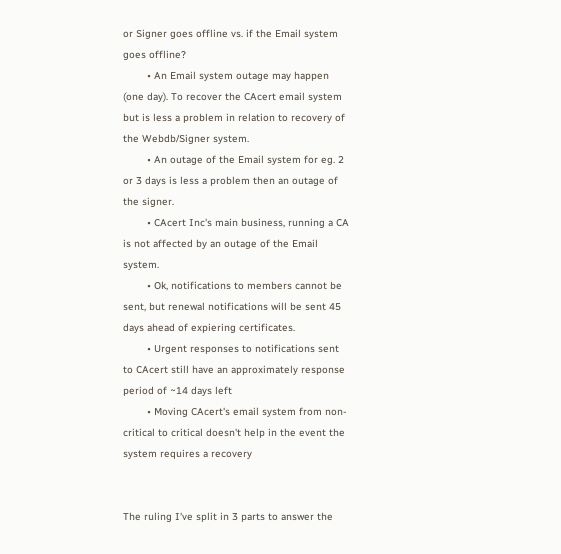or Signer goes offline vs. if the Email system goes offline?
        • An Email system outage may happen (one day). To recover the CAcert email system but is less a problem in relation to recovery of the Webdb/Signer system.
        • An outage of the Email system for eg. 2 or 3 days is less a problem then an outage of the signer.
        • CAcert Inc's main business, running a CA is not affected by an outage of the Email system.
        • Ok, notifications to members cannot be sent, but renewal notifications will be sent 45 days ahead of expiering certificates.
        • Urgent responses to notifications sent to CAcert still have an approximately response period of ~14 days left
        • Moving CAcert's email system from non-critical to critical doesn't help in the event the system requires a recovery


The ruling I've split in 3 parts to answer the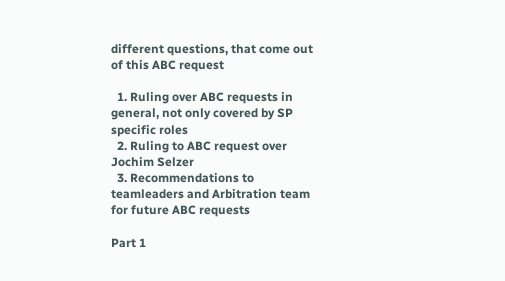different questions, that come out of this ABC request

  1. Ruling over ABC requests in general, not only covered by SP specific roles
  2. Ruling to ABC request over Jochim Selzer
  3. Recommendations to teamleaders and Arbitration team for future ABC requests

Part 1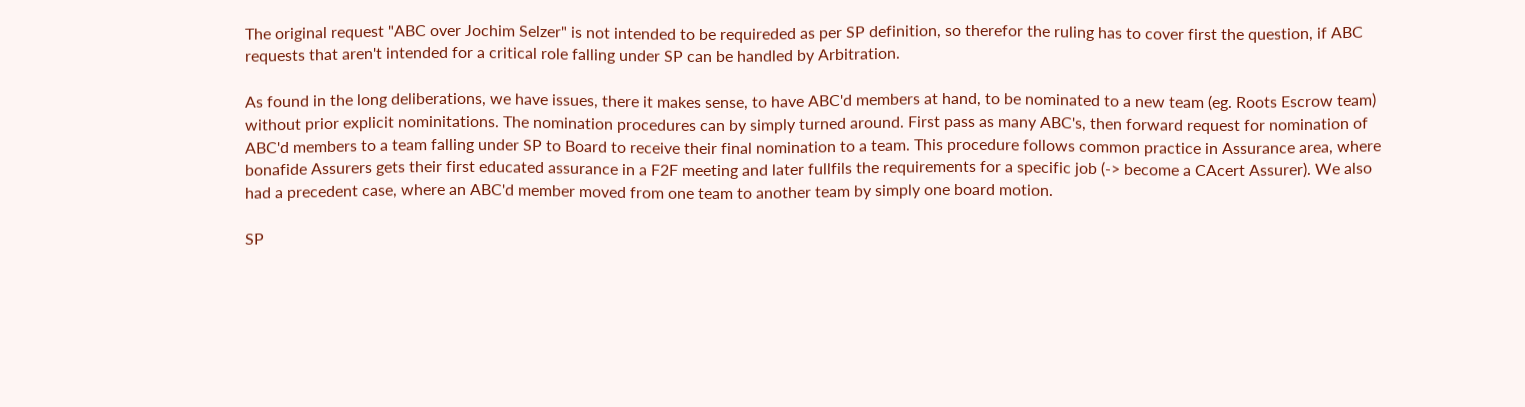The original request "ABC over Jochim Selzer" is not intended to be requireded as per SP definition, so therefor the ruling has to cover first the question, if ABC requests that aren't intended for a critical role falling under SP can be handled by Arbitration.

As found in the long deliberations, we have issues, there it makes sense, to have ABC'd members at hand, to be nominated to a new team (eg. Roots Escrow team) without prior explicit nominitations. The nomination procedures can by simply turned around. First pass as many ABC's, then forward request for nomination of ABC'd members to a team falling under SP to Board to receive their final nomination to a team. This procedure follows common practice in Assurance area, where bonafide Assurers gets their first educated assurance in a F2F meeting and later fullfils the requirements for a specific job (-> become a CAcert Assurer). We also had a precedent case, where an ABC'd member moved from one team to another team by simply one board motion.

SP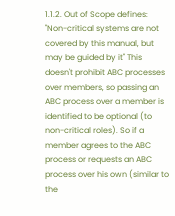1.1.2. Out of Scope defines: "Non-critical systems are not covered by this manual, but may be guided by it" This doesn't prohibit ABC processes over members, so passing an ABC process over a member is identified to be optional (to non-critical roles). So if a member agrees to the ABC process or requests an ABC process over his own (similar to the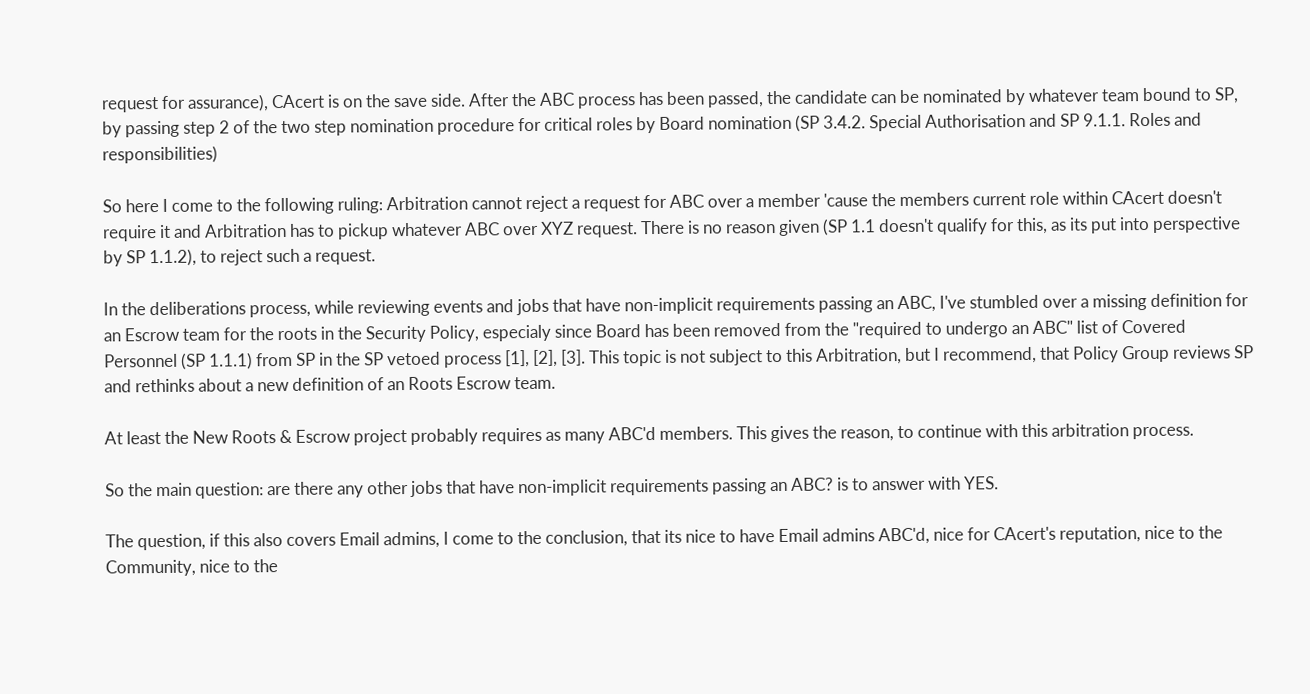request for assurance), CAcert is on the save side. After the ABC process has been passed, the candidate can be nominated by whatever team bound to SP, by passing step 2 of the two step nomination procedure for critical roles by Board nomination (SP 3.4.2. Special Authorisation and SP 9.1.1. Roles and responsibilities)

So here I come to the following ruling: Arbitration cannot reject a request for ABC over a member 'cause the members current role within CAcert doesn't require it and Arbitration has to pickup whatever ABC over XYZ request. There is no reason given (SP 1.1 doesn't qualify for this, as its put into perspective by SP 1.1.2), to reject such a request.

In the deliberations process, while reviewing events and jobs that have non-implicit requirements passing an ABC, I've stumbled over a missing definition for an Escrow team for the roots in the Security Policy, especialy since Board has been removed from the "required to undergo an ABC" list of Covered Personnel (SP 1.1.1) from SP in the SP vetoed process [1], [2], [3]. This topic is not subject to this Arbitration, but I recommend, that Policy Group reviews SP and rethinks about a new definition of an Roots Escrow team.

At least the New Roots & Escrow project probably requires as many ABC'd members. This gives the reason, to continue with this arbitration process.

So the main question: are there any other jobs that have non-implicit requirements passing an ABC? is to answer with YES.

The question, if this also covers Email admins, I come to the conclusion, that its nice to have Email admins ABC'd, nice for CAcert's reputation, nice to the Community, nice to the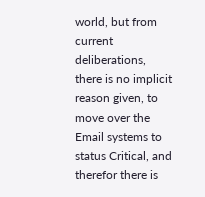world, but from current deliberations, there is no implicit reason given, to move over the Email systems to status Critical, and therefor there is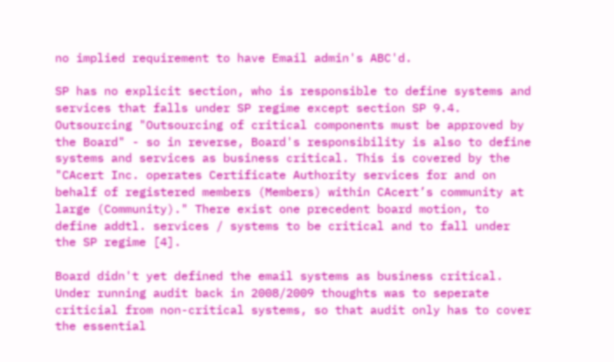no implied requirement to have Email admin's ABC'd.

SP has no explicit section, who is responsible to define systems and services that falls under SP regime except section SP 9.4. Outsourcing "Outsourcing of critical components must be approved by the Board" - so in reverse, Board's responsibility is also to define systems and services as business critical. This is covered by the "CAcert Inc. operates Certificate Authority services for and on behalf of registered members (Members) within CAcert’s community at large (Community)." There exist one precedent board motion, to define addtl. services / systems to be critical and to fall under the SP regime [4].

Board didn't yet defined the email systems as business critical. Under running audit back in 2008/2009 thoughts was to seperate criticial from non-critical systems, so that audit only has to cover the essential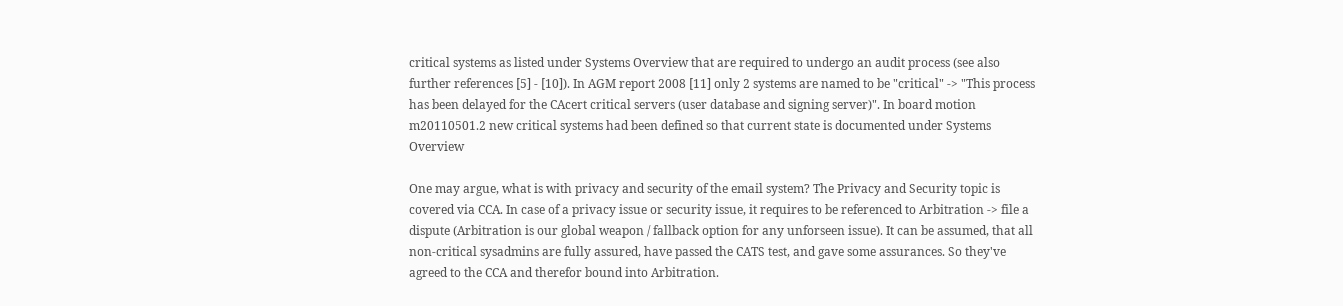critical systems as listed under Systems Overview that are required to undergo an audit process (see also further references [5] - [10]). In AGM report 2008 [11] only 2 systems are named to be "critical" -> "This process has been delayed for the CAcert critical servers (user database and signing server)". In board motion m20110501.2 new critical systems had been defined so that current state is documented under Systems Overview

One may argue, what is with privacy and security of the email system? The Privacy and Security topic is covered via CCA. In case of a privacy issue or security issue, it requires to be referenced to Arbitration -> file a dispute (Arbitration is our global weapon / fallback option for any unforseen issue). It can be assumed, that all non-critical sysadmins are fully assured, have passed the CATS test, and gave some assurances. So they've agreed to the CCA and therefor bound into Arbitration.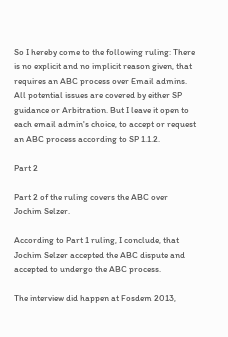So I hereby come to the following ruling: There is no explicit and no implicit reason given, that requires an ABC process over Email admins. All potential issues are covered by either SP guidance or Arbitration. But I leave it open to each email admin's choice, to accept or request an ABC process according to SP 1.1.2.

Part 2

Part 2 of the ruling covers the ABC over Jochim Selzer.

According to Part 1 ruling, I conclude, that Jochim Selzer accepted the ABC dispute and accepted to undergo the ABC process.

The interview did happen at Fosdem 2013,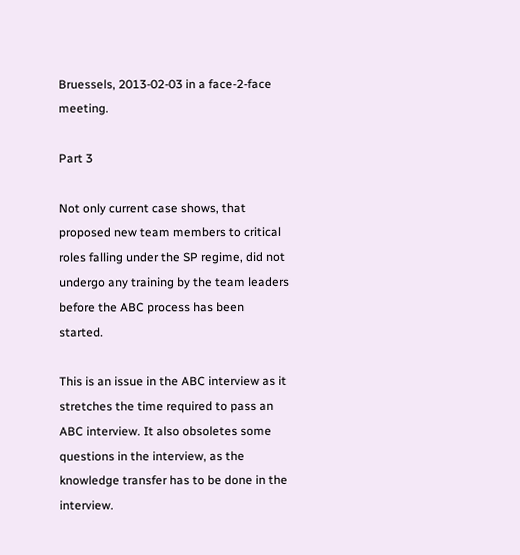Bruessels, 2013-02-03 in a face-2-face meeting.

Part 3

Not only current case shows, that proposed new team members to critical roles falling under the SP regime, did not undergo any training by the team leaders before the ABC process has been started.

This is an issue in the ABC interview as it stretches the time required to pass an ABC interview. It also obsoletes some questions in the interview, as the knowledge transfer has to be done in the interview.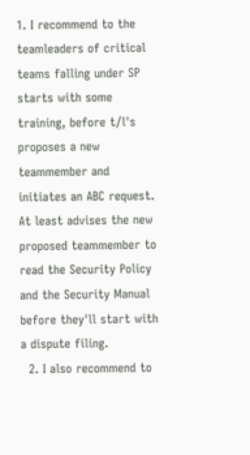1. I recommend to the teamleaders of critical teams falling under SP starts with some training, before t/l's proposes a new teammember and initiates an ABC request. At least advises the new proposed teammember to read the Security Policy and the Security Manual before they'll start with a dispute filing.
  2. I also recommend to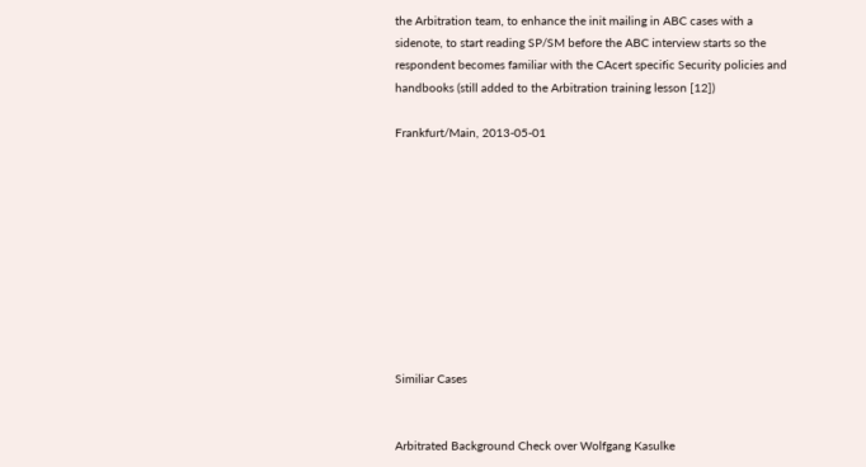the Arbitration team, to enhance the init mailing in ABC cases with a sidenote, to start reading SP/SM before the ABC interview starts so the respondent becomes familiar with the CAcert specific Security policies and handbooks (still added to the Arbitration training lesson [12])

Frankfurt/Main, 2013-05-01










Similiar Cases


Arbitrated Background Check over Wolfgang Kasulke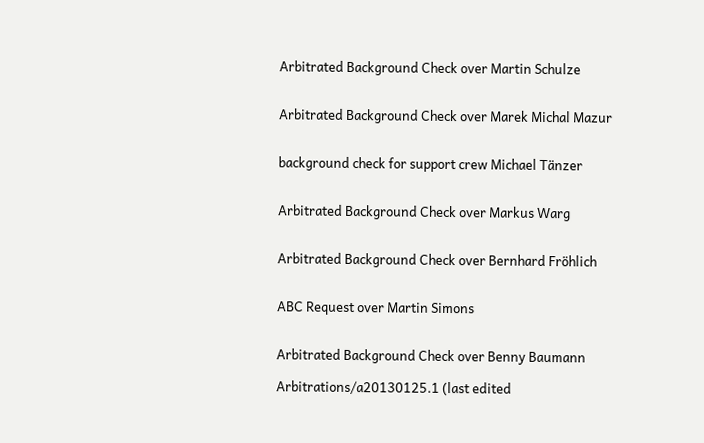Arbitrated Background Check over Martin Schulze


Arbitrated Background Check over Marek Michal Mazur


background check for support crew Michael Tänzer


Arbitrated Background Check over Markus Warg


Arbitrated Background Check over Bernhard Fröhlich


ABC Request over Martin Simons


Arbitrated Background Check over Benny Baumann

Arbitrations/a20130125.1 (last edited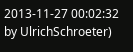2013-11-27 00:02:32 by UlrichSchroeter)